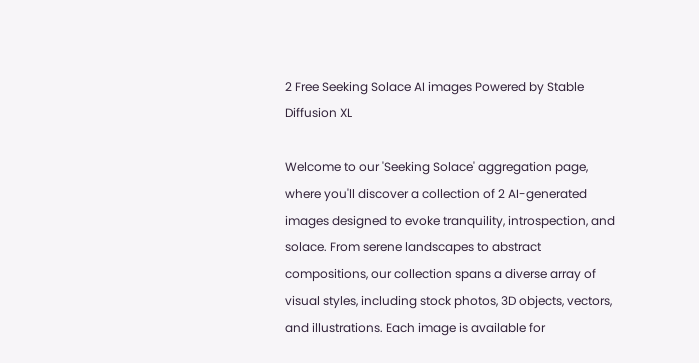2 Free Seeking Solace AI images Powered by Stable Diffusion XL

Welcome to our 'Seeking Solace' aggregation page, where you'll discover a collection of 2 AI-generated images designed to evoke tranquility, introspection, and solace. From serene landscapes to abstract compositions, our collection spans a diverse array of visual styles, including stock photos, 3D objects, vectors, and illustrations. Each image is available for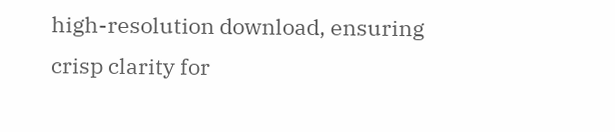high-resolution download, ensuring crisp clarity for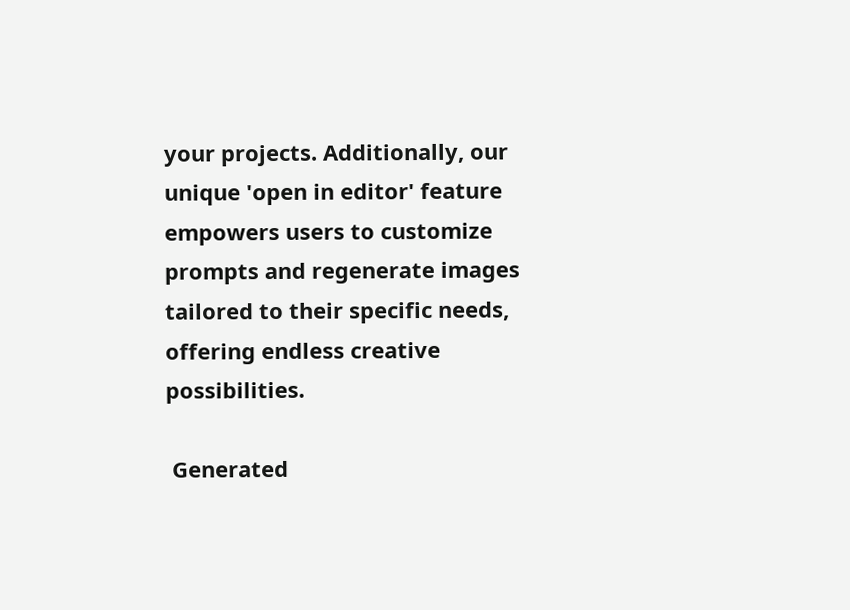your projects. Additionally, our unique 'open in editor' feature empowers users to customize prompts and regenerate images tailored to their specific needs, offering endless creative possibilities.

 Generated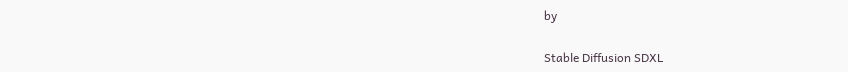by

Stable Diffusion SDXL